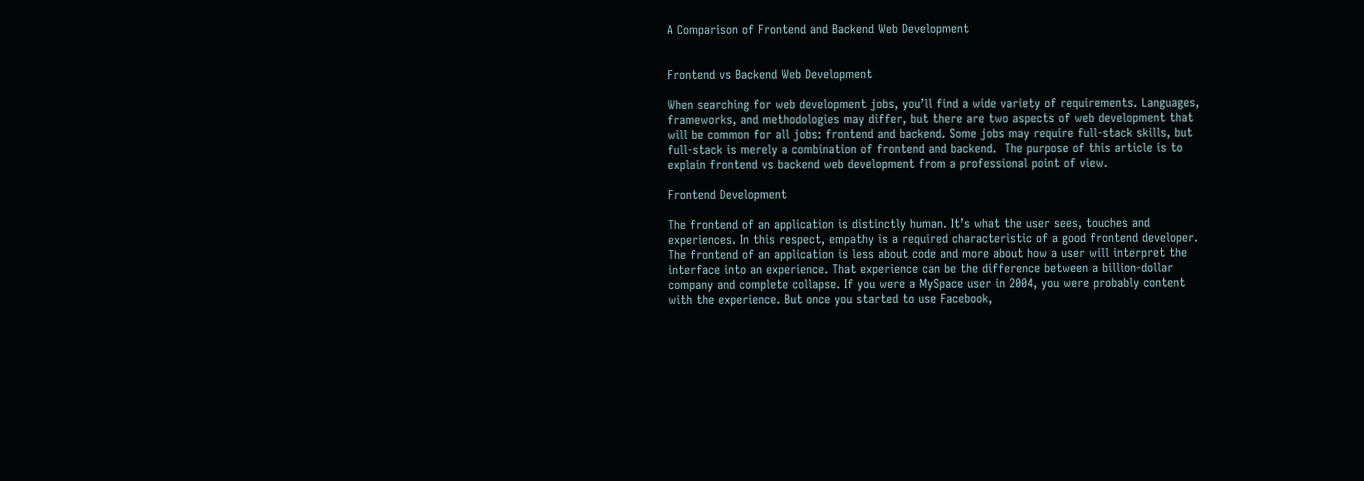A Comparison of Frontend and Backend Web Development


Frontend vs Backend Web Development

When searching for web development jobs, you’ll find a wide variety of requirements. Languages, frameworks, and methodologies may differ, but there are two aspects of web development that will be common for all jobs: frontend and backend. Some jobs may require full-stack skills, but full-stack is merely a combination of frontend and backend.  The purpose of this article is to explain frontend vs backend web development from a professional point of view.

Frontend Development

The frontend of an application is distinctly human. It’s what the user sees, touches and experiences. In this respect, empathy is a required characteristic of a good frontend developer. The frontend of an application is less about code and more about how a user will interpret the interface into an experience. That experience can be the difference between a billion-dollar company and complete collapse. If you were a MySpace user in 2004, you were probably content with the experience. But once you started to use Facebook,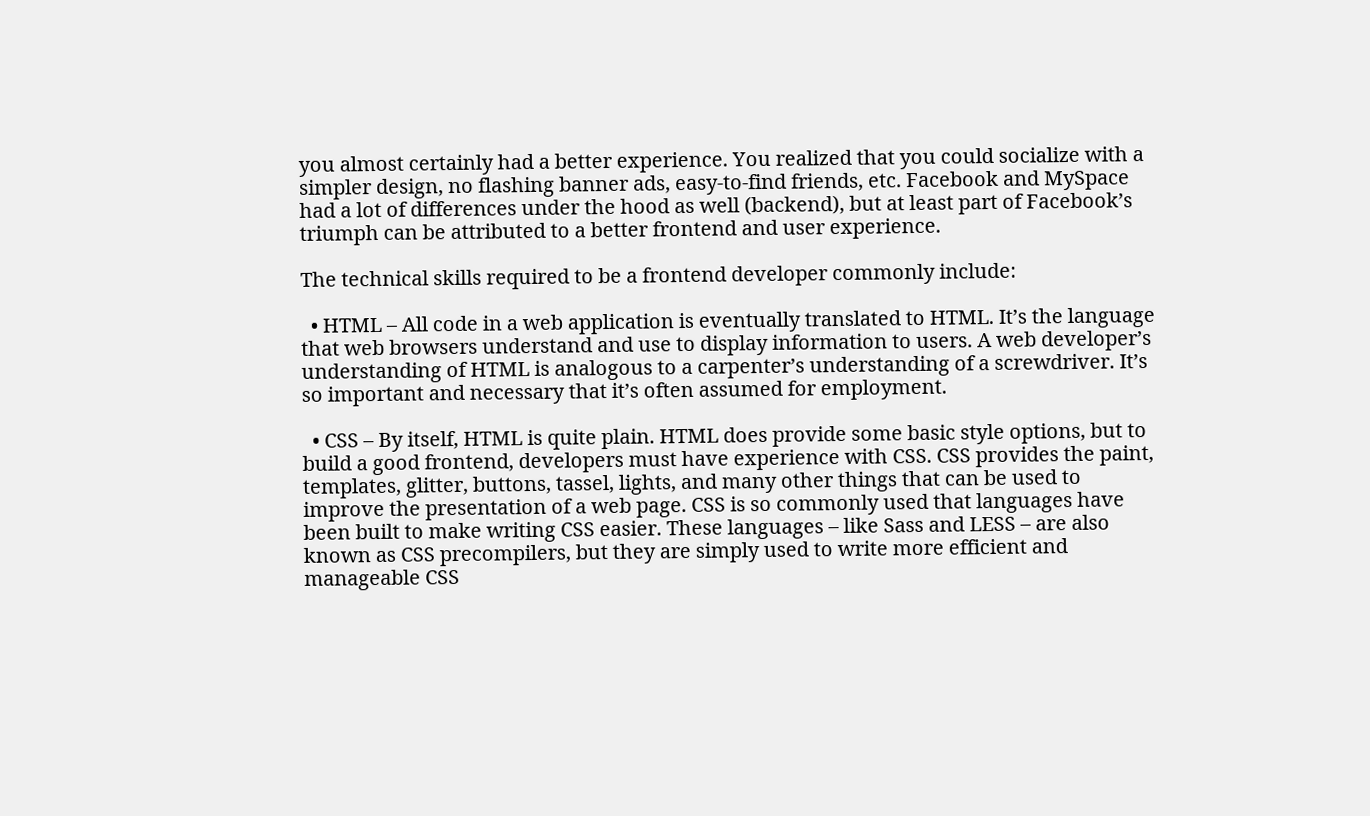you almost certainly had a better experience. You realized that you could socialize with a simpler design, no flashing banner ads, easy-to-find friends, etc. Facebook and MySpace had a lot of differences under the hood as well (backend), but at least part of Facebook’s triumph can be attributed to a better frontend and user experience.

The technical skills required to be a frontend developer commonly include:

  • HTML – All code in a web application is eventually translated to HTML. It’s the language that web browsers understand and use to display information to users. A web developer’s understanding of HTML is analogous to a carpenter’s understanding of a screwdriver. It’s so important and necessary that it’s often assumed for employment.

  • CSS – By itself, HTML is quite plain. HTML does provide some basic style options, but to build a good frontend, developers must have experience with CSS. CSS provides the paint, templates, glitter, buttons, tassel, lights, and many other things that can be used to improve the presentation of a web page. CSS is so commonly used that languages have been built to make writing CSS easier. These languages – like Sass and LESS – are also known as CSS precompilers, but they are simply used to write more efficient and manageable CSS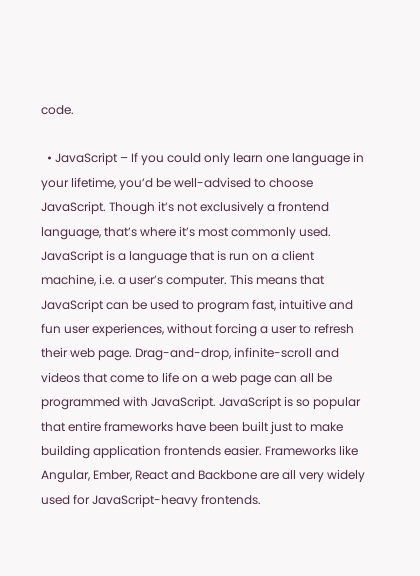code.

  • JavaScript – If you could only learn one language in your lifetime, you’d be well-advised to choose JavaScript. Though it’s not exclusively a frontend language, that’s where it’s most commonly used. JavaScript is a language that is run on a client machine, i.e. a user’s computer. This means that JavaScript can be used to program fast, intuitive and fun user experiences, without forcing a user to refresh their web page. Drag-and-drop, infinite-scroll and videos that come to life on a web page can all be programmed with JavaScript. JavaScript is so popular that entire frameworks have been built just to make building application frontends easier. Frameworks like Angular, Ember, React and Backbone are all very widely used for JavaScript-heavy frontends.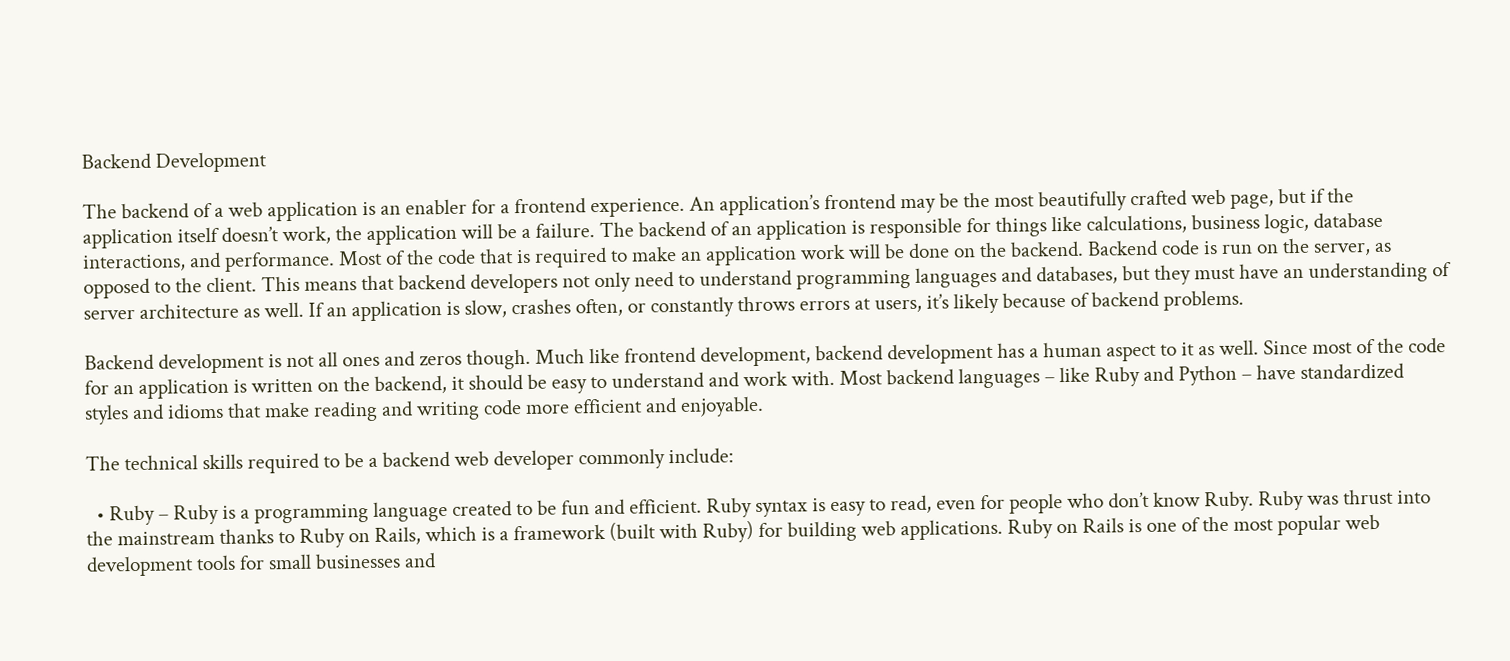Backend Development

The backend of a web application is an enabler for a frontend experience. An application’s frontend may be the most beautifully crafted web page, but if the application itself doesn’t work, the application will be a failure. The backend of an application is responsible for things like calculations, business logic, database interactions, and performance. Most of the code that is required to make an application work will be done on the backend. Backend code is run on the server, as opposed to the client. This means that backend developers not only need to understand programming languages and databases, but they must have an understanding of server architecture as well. If an application is slow, crashes often, or constantly throws errors at users, it’s likely because of backend problems.

Backend development is not all ones and zeros though. Much like frontend development, backend development has a human aspect to it as well. Since most of the code for an application is written on the backend, it should be easy to understand and work with. Most backend languages – like Ruby and Python – have standardized styles and idioms that make reading and writing code more efficient and enjoyable.

The technical skills required to be a backend web developer commonly include:

  • Ruby – Ruby is a programming language created to be fun and efficient. Ruby syntax is easy to read, even for people who don’t know Ruby. Ruby was thrust into the mainstream thanks to Ruby on Rails, which is a framework (built with Ruby) for building web applications. Ruby on Rails is one of the most popular web development tools for small businesses and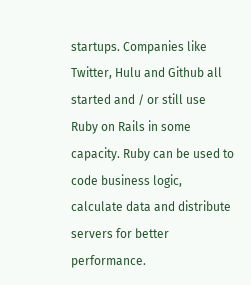startups. Companies like Twitter, Hulu and Github all started and / or still use Ruby on Rails in some capacity. Ruby can be used to code business logic, calculate data and distribute servers for better performance.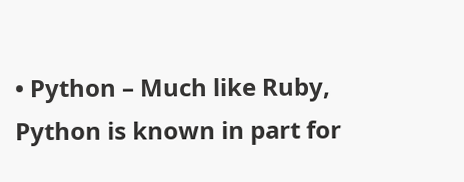• Python – Much like Ruby, Python is known in part for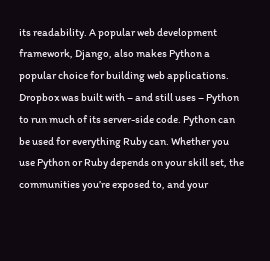its readability. A popular web development framework, Django, also makes Python a popular choice for building web applications. Dropbox was built with – and still uses – Python to run much of its server-side code. Python can be used for everything Ruby can. Whether you use Python or Ruby depends on your skill set, the communities you’re exposed to, and your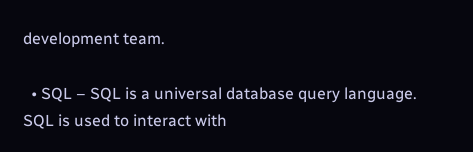development team.

  • SQL – SQL is a universal database query language. SQL is used to interact with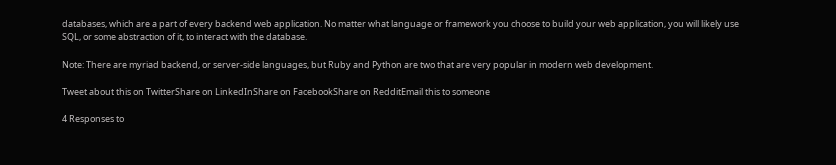databases, which are a part of every backend web application. No matter what language or framework you choose to build your web application, you will likely use SQL, or some abstraction of it, to interact with the database.

Note: There are myriad backend, or server-side languages, but Ruby and Python are two that are very popular in modern web development.

Tweet about this on TwitterShare on LinkedInShare on FacebookShare on RedditEmail this to someone

4 Responses to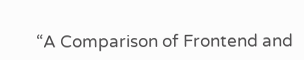“A Comparison of Frontend and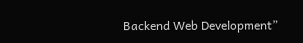Backend Web Development”